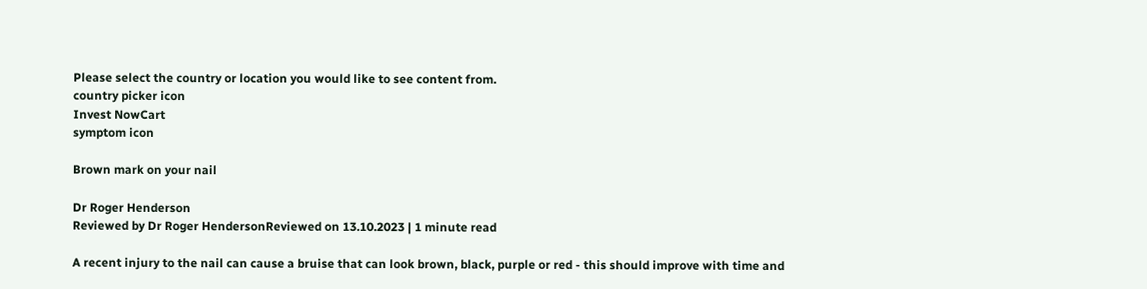Please select the country or location you would like to see content from.
country picker icon
Invest NowCart
symptom icon

Brown mark on your nail

Dr Roger Henderson
Reviewed by Dr Roger HendersonReviewed on 13.10.2023 | 1 minute read

A recent injury to the nail can cause a bruise that can look brown, black, purple or red - this should improve with time and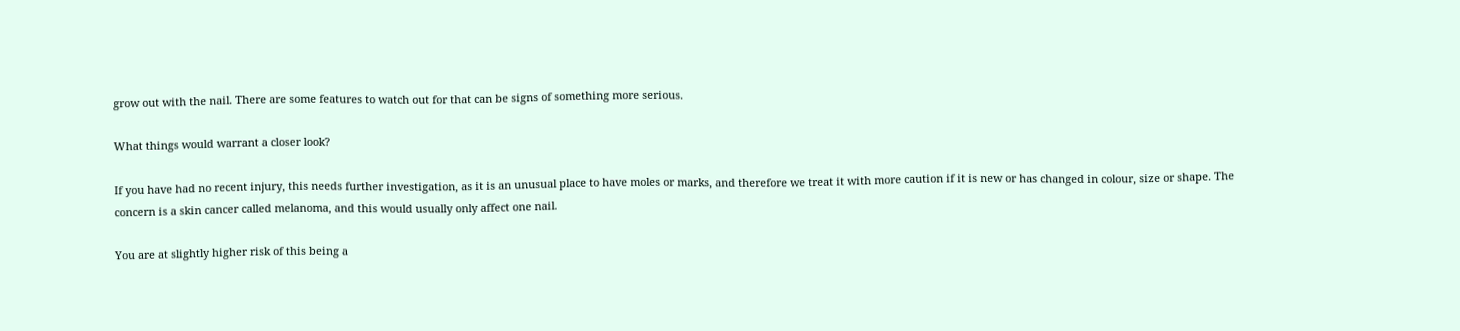grow out with the nail. There are some features to watch out for that can be signs of something more serious.

What things would warrant a closer look?

If you have had no recent injury, this needs further investigation, as it is an unusual place to have moles or marks, and therefore we treat it with more caution if it is new or has changed in colour, size or shape. The concern is a skin cancer called melanoma, and this would usually only affect one nail.

You are at slightly higher risk of this being a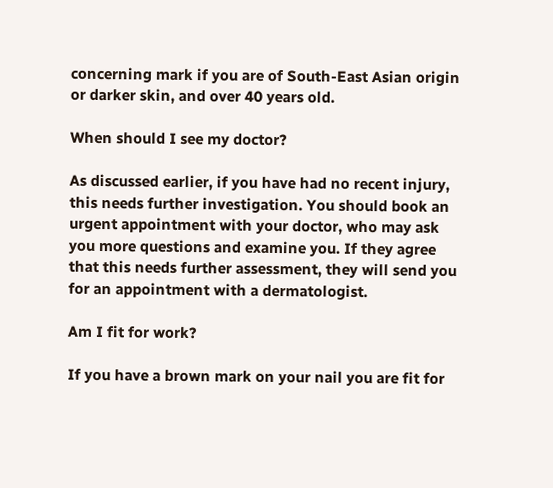concerning mark if you are of South-East Asian origin or darker skin, and over 40 years old.

When should I see my doctor?

As discussed earlier, if you have had no recent injury, this needs further investigation. You should book an urgent appointment with your doctor, who may ask you more questions and examine you. If they agree that this needs further assessment, they will send you for an appointment with a dermatologist.

Am I fit for work?

If you have a brown mark on your nail you are fit for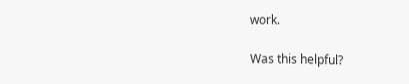work.

Was this helpful?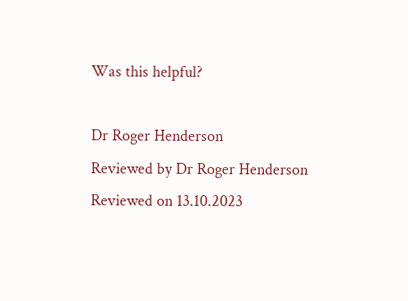Was this helpful?

Dr Roger Henderson
Reviewed by Dr Roger Henderson
Reviewed on 13.10.2023